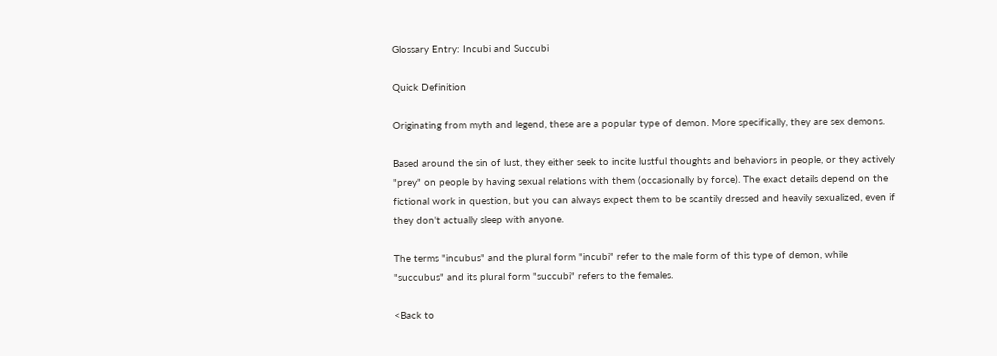Glossary Entry: Incubi and Succubi

Quick Definition

Originating from myth and legend, these are a popular type of demon. More specifically, they are sex demons.

Based around the sin of lust, they either seek to incite lustful thoughts and behaviors in people, or they actively "prey" on people by having sexual relations with them (occasionally by force). The exact details depend on the fictional work in question, but you can always expect them to be scantily dressed and heavily sexualized, even if they don't actually sleep with anyone.

The terms "incubus" and the plural form "incubi" refer to the male form of this type of demon, while "succubus" and its plural form "succubi" refers to the females.

<Back to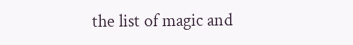the list of magic and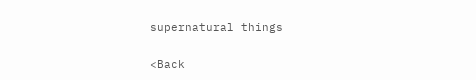supernatural things

<Back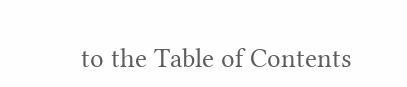to the Table of Contents